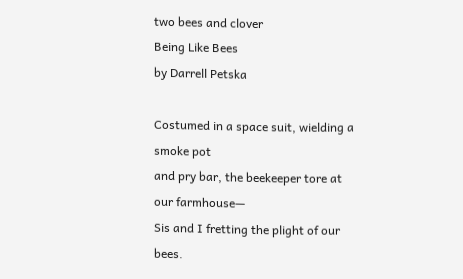two bees and clover
Being Like Bees
by Darrell Petska

Costumed in a space suit, wielding a smoke pot
and pry bar, the beekeeper tore at our farmhouse—
Sis and I fretting the plight of our bees.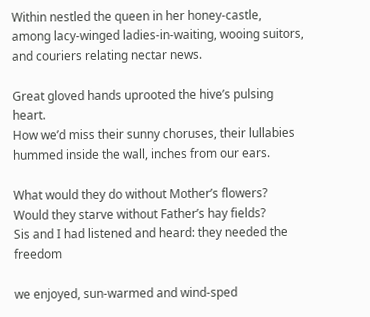Within nestled the queen in her honey-castle,
among lacy-winged ladies-in-waiting, wooing suitors,
and couriers relating nectar news.

Great gloved hands uprooted the hive’s pulsing heart.
How we’d miss their sunny choruses, their lullabies
hummed inside the wall, inches from our ears.

What would they do without Mother’s flowers?
Would they starve without Father’s hay fields?
Sis and I had listened and heard: they needed the freedom

we enjoyed, sun-warmed and wind-sped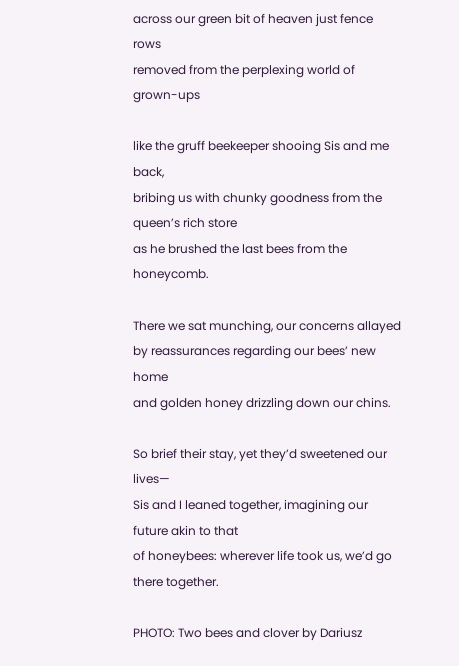across our green bit of heaven just fence rows
removed from the perplexing world of grown-ups

like the gruff beekeeper shooing Sis and me back,
bribing us with chunky goodness from the queen’s rich store
as he brushed the last bees from the honeycomb.

There we sat munching, our concerns allayed
by reassurances regarding our bees’ new home
and golden honey drizzling down our chins.

So brief their stay, yet they’d sweetened our lives—
Sis and I leaned together, imagining our future akin to that
of honeybees: wherever life took us, we’d go there together.

PHOTO: Two bees and clover by Dariusz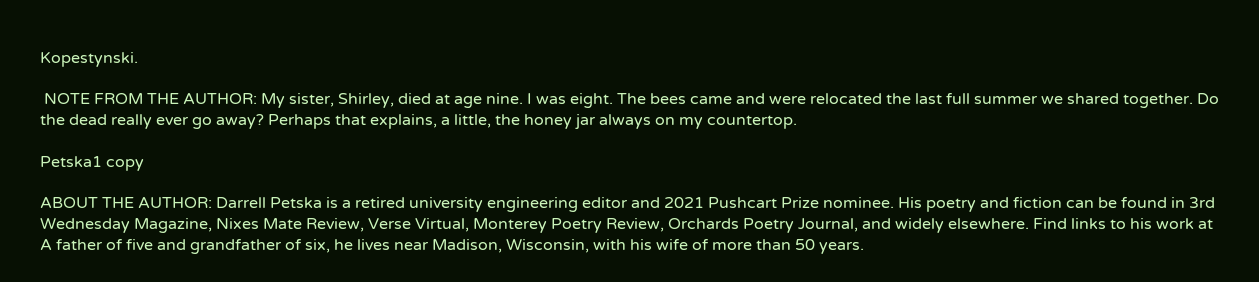Kopestynski.

 NOTE FROM THE AUTHOR: My sister, Shirley, died at age nine. I was eight. The bees came and were relocated the last full summer we shared together. Do the dead really ever go away? Perhaps that explains, a little, the honey jar always on my countertop.

Petska1 copy

ABOUT THE AUTHOR: Darrell Petska is a retired university engineering editor and 2021 Pushcart Prize nominee. His poetry and fiction can be found in 3rd Wednesday Magazine, Nixes Mate Review, Verse Virtual, Monterey Poetry Review, Orchards Poetry Journal, and widely elsewhere. Find links to his work at A father of five and grandfather of six, he lives near Madison, Wisconsin, with his wife of more than 50 years.